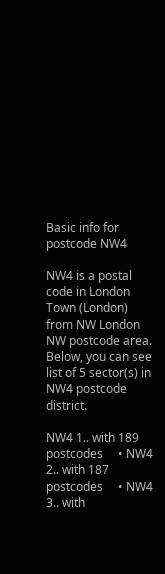Basic info for postcode NW4

NW4 is a postal code in London Town (London) from NW London NW postcode area. Below, you can see list of 5 sector(s) in NW4 postcode district.

NW4 1.. with 189 postcodes     • NW4 2.. with 187 postcodes     • NW4 3.. with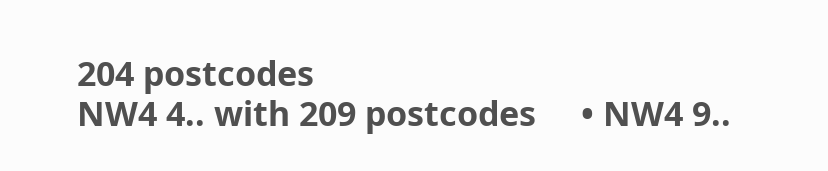204 postcodes
NW4 4.. with 209 postcodes     • NW4 9..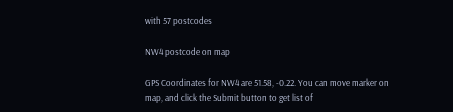with 57 postcodes

NW4 postcode on map

GPS Coordinates for NW4 are 51.58, -0.22. You can move marker on map, and click the Submit button to get list of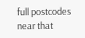full postcodes near that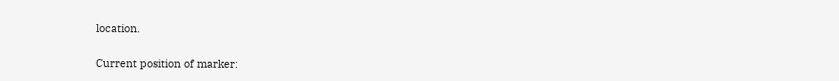location.

Current position of marker: